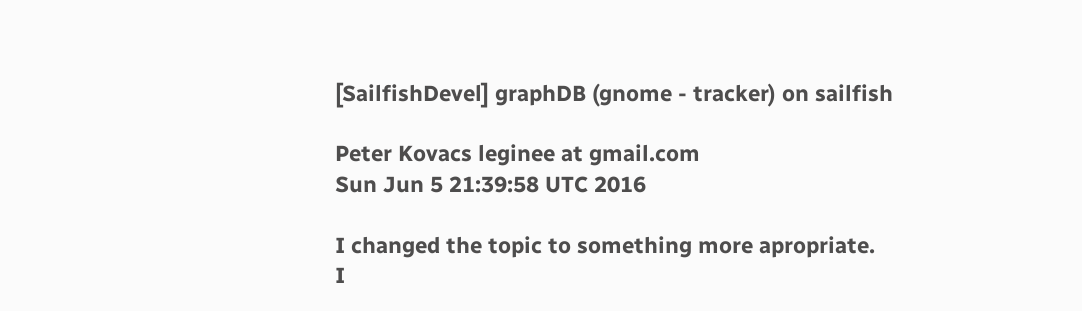[SailfishDevel] graphDB (gnome - tracker) on sailfish

Peter Kovacs leginee at gmail.com
Sun Jun 5 21:39:58 UTC 2016

I changed the topic to something more apropriate.
I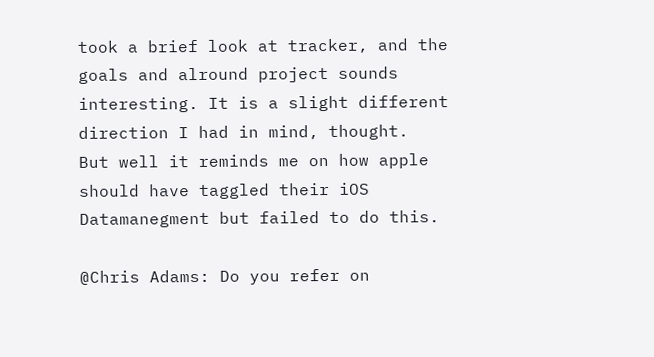took a brief look at tracker, and the goals and alround project sounds
interesting. It is a slight different direction I had in mind, thought.
But well it reminds me on how apple should have taggled their iOS
Datamanegment but failed to do this.

@Chris Adams: Do you refer on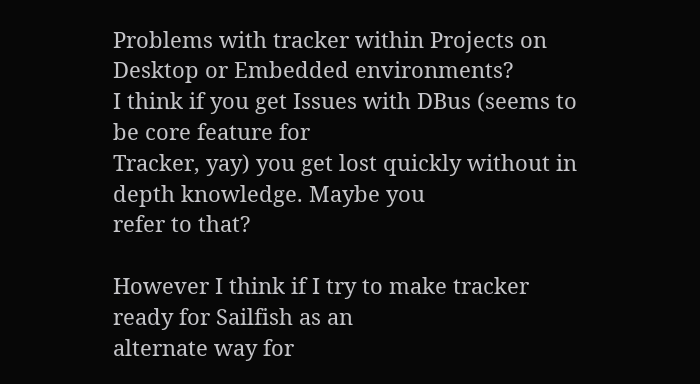Problems with tracker within Projects on
Desktop or Embedded environments?
I think if you get Issues with DBus (seems to be core feature for
Tracker, yay) you get lost quickly without in depth knowledge. Maybe you
refer to that?

However I think if I try to make tracker ready for Sailfish as an
alternate way for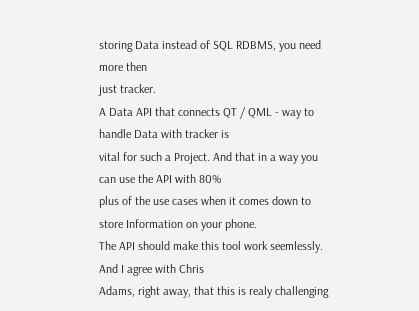storing Data instead of SQL RDBMS, you need more then
just tracker.
A Data API that connects QT / QML - way to handle Data with tracker is
vital for such a Project. And that in a way you can use the API with 80%
plus of the use cases when it comes down to store Information on your phone.
The API should make this tool work seemlessly. And I agree with Chris
Adams, right away, that this is realy challenging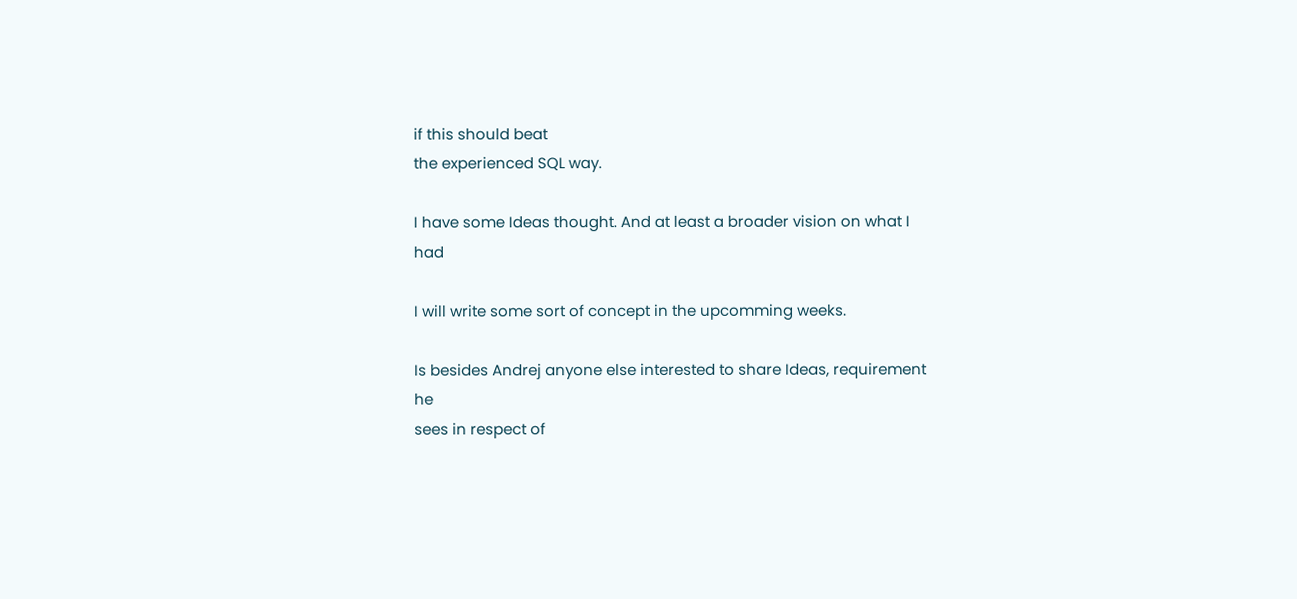if this should beat
the experienced SQL way.

I have some Ideas thought. And at least a broader vision on what I had

I will write some sort of concept in the upcomming weeks.

Is besides Andrej anyone else interested to share Ideas, requirement he
sees in respect of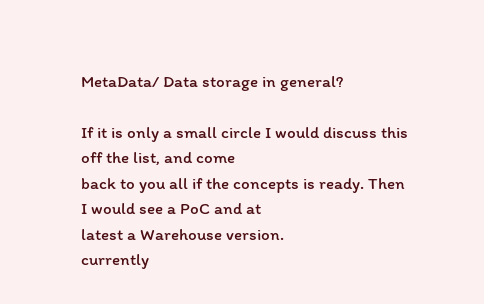MetaData/ Data storage in general?

If it is only a small circle I would discuss this off the list, and come
back to you all if the concepts is ready. Then I would see a PoC and at
latest a Warehouse version.
currently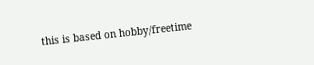this is based on hobby/freetime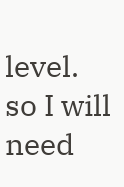level. so I will need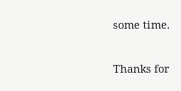some time.

Thanks for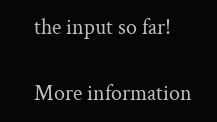the input so far!

More information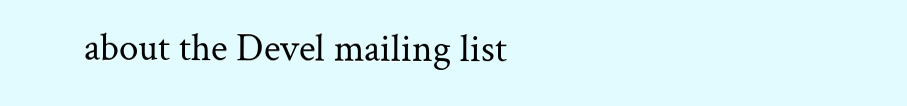about the Devel mailing list